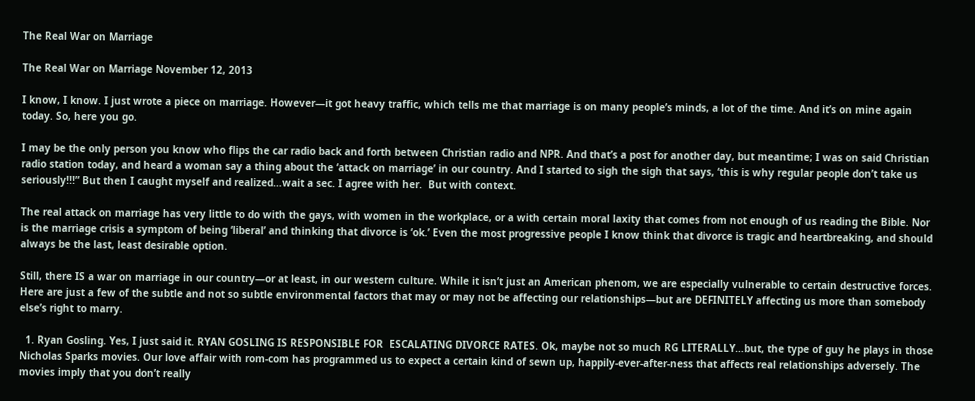The Real War on Marriage

The Real War on Marriage November 12, 2013

I know, I know. I just wrote a piece on marriage. However—it got heavy traffic, which tells me that marriage is on many people’s minds, a lot of the time. And it’s on mine again today. So, here you go.

I may be the only person you know who flips the car radio back and forth between Christian radio and NPR. And that’s a post for another day, but meantime; I was on said Christian radio station today, and heard a woman say a thing about the ‘attack on marriage’ in our country. And I started to sigh the sigh that says, ‘this is why regular people don’t take us seriously!!!” But then I caught myself and realized…wait a sec. I agree with her.  But with context.

The real attack on marriage has very little to do with the gays, with women in the workplace, or a with certain moral laxity that comes from not enough of us reading the Bible. Nor is the marriage crisis a symptom of being ‘liberal’ and thinking that divorce is ‘ok.’ Even the most progressive people I know think that divorce is tragic and heartbreaking, and should always be the last, least desirable option.

Still, there IS a war on marriage in our country—or at least, in our western culture. While it isn’t just an American phenom, we are especially vulnerable to certain destructive forces.  Here are just a few of the subtle and not so subtle environmental factors that may or may not be affecting our relationships—but are DEFINITELY affecting us more than somebody else’s right to marry.

  1. Ryan Gosling. Yes, I just said it. RYAN GOSLING IS RESPONSIBLE FOR  ESCALATING DIVORCE RATES. Ok, maybe not so much RG LITERALLY…but, the type of guy he plays in those Nicholas Sparks movies. Our love affair with rom-com has programmed us to expect a certain kind of sewn up, happily-ever-after-ness that affects real relationships adversely. The movies imply that you don’t really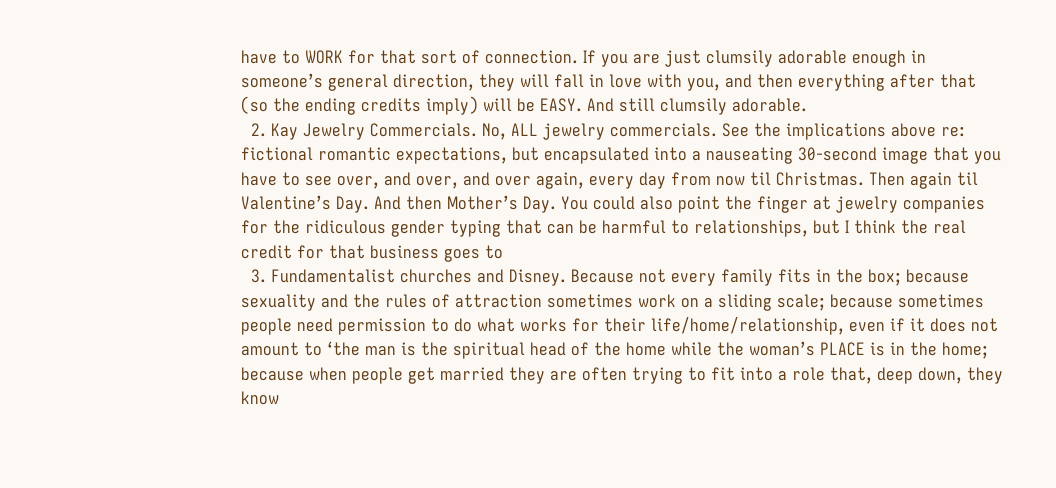have to WORK for that sort of connection. If you are just clumsily adorable enough in someone’s general direction, they will fall in love with you, and then everything after that (so the ending credits imply) will be EASY. And still clumsily adorable.
  2. Kay Jewelry Commercials. No, ALL jewelry commercials. See the implications above re: fictional romantic expectations, but encapsulated into a nauseating 30-second image that you have to see over, and over, and over again, every day from now til Christmas. Then again til Valentine’s Day. And then Mother’s Day. You could also point the finger at jewelry companies for the ridiculous gender typing that can be harmful to relationships, but I think the real credit for that business goes to
  3. Fundamentalist churches and Disney. Because not every family fits in the box; because sexuality and the rules of attraction sometimes work on a sliding scale; because sometimes people need permission to do what works for their life/home/relationship, even if it does not amount to ‘the man is the spiritual head of the home while the woman’s PLACE is in the home; because when people get married they are often trying to fit into a role that, deep down, they know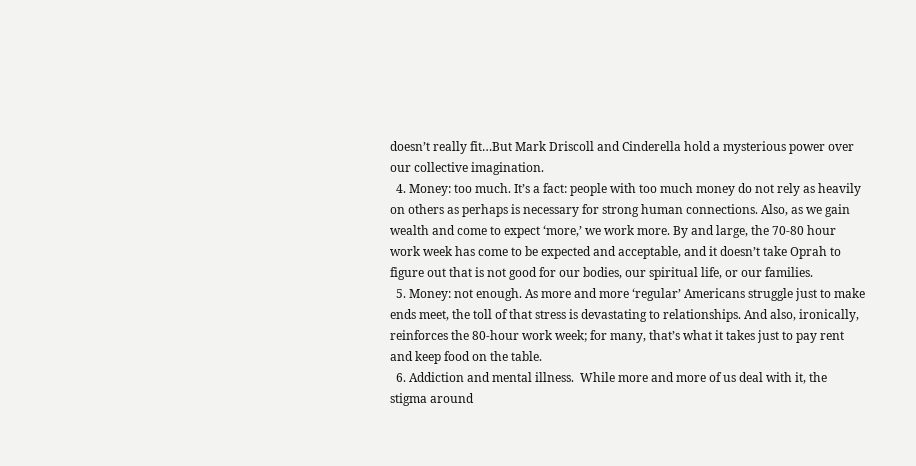doesn’t really fit…But Mark Driscoll and Cinderella hold a mysterious power over our collective imagination.
  4. Money: too much. It’s a fact: people with too much money do not rely as heavily on others as perhaps is necessary for strong human connections. Also, as we gain wealth and come to expect ‘more,’ we work more. By and large, the 70-80 hour work week has come to be expected and acceptable, and it doesn’t take Oprah to figure out that is not good for our bodies, our spiritual life, or our families.
  5. Money: not enough. As more and more ‘regular’ Americans struggle just to make ends meet, the toll of that stress is devastating to relationships. And also, ironically, reinforces the 80-hour work week; for many, that’s what it takes just to pay rent and keep food on the table.
  6. Addiction and mental illness.  While more and more of us deal with it, the stigma around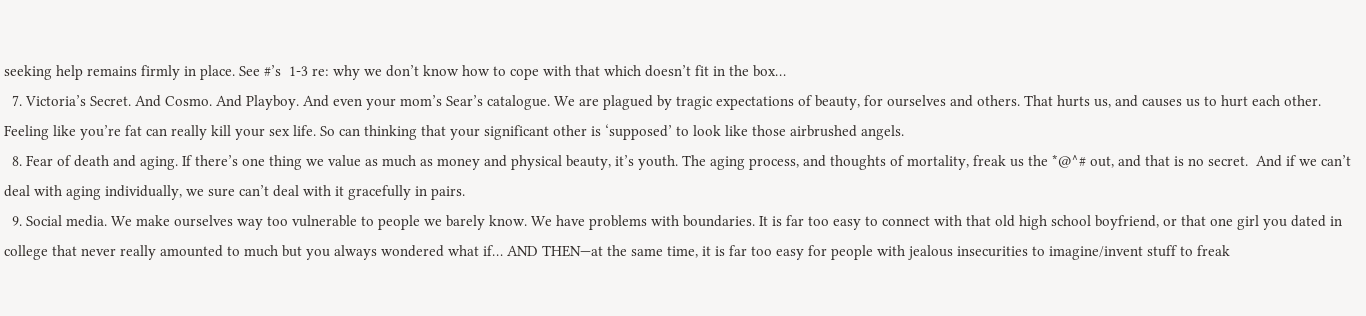seeking help remains firmly in place. See #’s  1-3 re: why we don’t know how to cope with that which doesn’t fit in the box…
  7. Victoria’s Secret. And Cosmo. And Playboy. And even your mom’s Sear’s catalogue. We are plagued by tragic expectations of beauty, for ourselves and others. That hurts us, and causes us to hurt each other. Feeling like you’re fat can really kill your sex life. So can thinking that your significant other is ‘supposed’ to look like those airbrushed angels.
  8. Fear of death and aging. If there’s one thing we value as much as money and physical beauty, it’s youth. The aging process, and thoughts of mortality, freak us the *@^# out, and that is no secret.  And if we can’t deal with aging individually, we sure can’t deal with it gracefully in pairs.
  9. Social media. We make ourselves way too vulnerable to people we barely know. We have problems with boundaries. It is far too easy to connect with that old high school boyfriend, or that one girl you dated in college that never really amounted to much but you always wondered what if… AND THEN—at the same time, it is far too easy for people with jealous insecurities to imagine/invent stuff to freak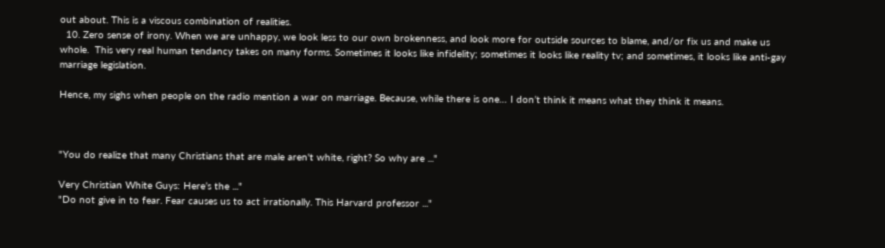out about. This is a viscous combination of realities.
  10. Zero sense of irony. When we are unhappy, we look less to our own brokenness, and look more for outside sources to blame, and/or fix us and make us whole.  This very real human tendancy takes on many forms. Sometimes it looks like infidelity; sometimes it looks like reality tv; and sometimes, it looks like anti-gay marriage legislation.

Hence, my sighs when people on the radio mention a war on marriage. Because, while there is one… I don’t think it means what they think it means.



"You do realize that many Christians that are male aren't white, right? So why are ..."

Very Christian White Guys: Here’s the ..."
"Do not give in to fear. Fear causes us to act irrationally. This Harvard professor ..."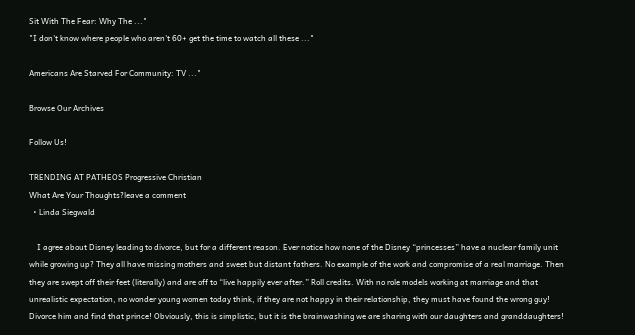Sit With The Fear: Why The ..."
"I don't know where people who aren't 60+ get the time to watch all these ..."

Americans Are Starved For Community: TV ..."

Browse Our Archives

Follow Us!

TRENDING AT PATHEOS Progressive Christian
What Are Your Thoughts?leave a comment
  • Linda Siegwald

    I agree about Disney leading to divorce, but for a different reason. Ever notice how none of the Disney “princesses” have a nuclear family unit while growing up? They all have missing mothers and sweet but distant fathers. No example of the work and compromise of a real marriage. Then they are swept off their feet (literally) and are off to “live happily ever after.” Roll credits. With no role models working at marriage and that unrealistic expectation, no wonder young women today think, if they are not happy in their relationship, they must have found the wrong guy! Divorce him and find that prince! Obviously, this is simplistic, but it is the brainwashing we are sharing with our daughters and granddaughters!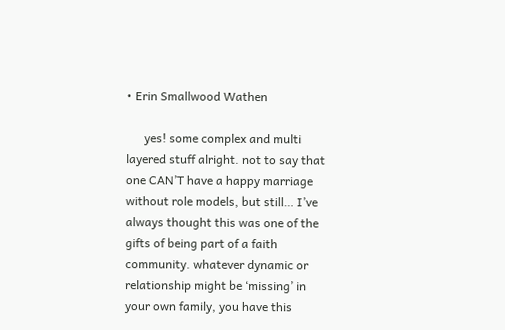• Erin Smallwood Wathen

      yes! some complex and multi layered stuff alright. not to say that one CAN’T have a happy marriage without role models, but still… I’ve always thought this was one of the gifts of being part of a faith community. whatever dynamic or relationship might be ‘missing’ in your own family, you have this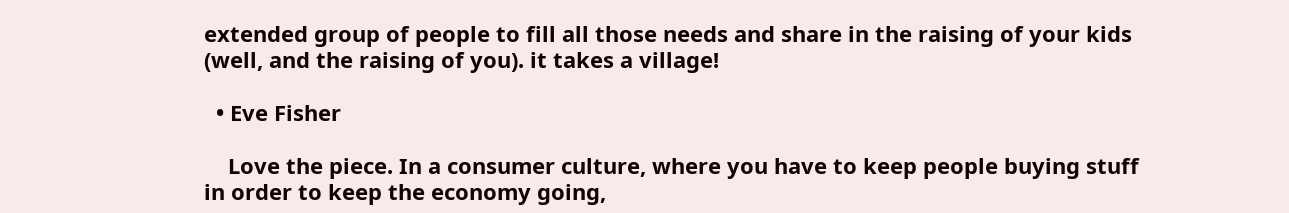extended group of people to fill all those needs and share in the raising of your kids (well, and the raising of you). it takes a village!

  • Eve Fisher

    Love the piece. In a consumer culture, where you have to keep people buying stuff in order to keep the economy going,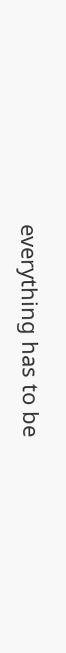everything has to be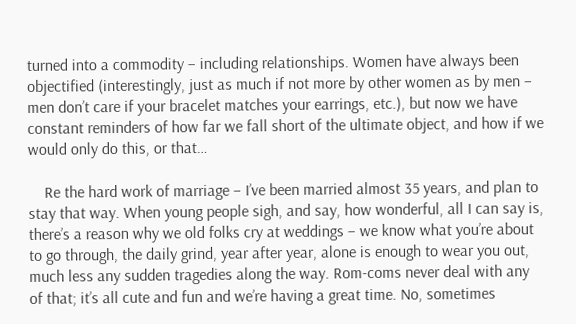turned into a commodity – including relationships. Women have always been objectified (interestingly, just as much if not more by other women as by men – men don’t care if your bracelet matches your earrings, etc.), but now we have constant reminders of how far we fall short of the ultimate object, and how if we would only do this, or that…

    Re the hard work of marriage – I’ve been married almost 35 years, and plan to stay that way. When young people sigh, and say, how wonderful, all I can say is, there’s a reason why we old folks cry at weddings – we know what you’re about to go through, the daily grind, year after year, alone is enough to wear you out, much less any sudden tragedies along the way. Rom-coms never deal with any of that; it’s all cute and fun and we’re having a great time. No, sometimes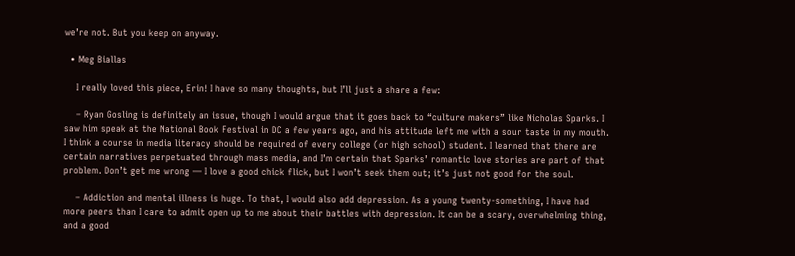we’re not. But you keep on anyway.

  • Meg Biallas

    I really loved this piece, Erin! I have so many thoughts, but I’ll just a share a few:

    – Ryan Gosling is definitely an issue, though I would argue that it goes back to “culture makers” like Nicholas Sparks. I saw him speak at the National Book Festival in DC a few years ago, and his attitude left me with a sour taste in my mouth. I think a course in media literacy should be required of every college (or high school) student. I learned that there are certain narratives perpetuated through mass media, and I’m certain that Sparks’ romantic love stories are part of that problem. Don’t get me wrong — I love a good chick flick, but I won’t seek them out; it’s just not good for the soul.

    – Addiction and mental illness is huge. To that, I would also add depression. As a young twenty-something, I have had more peers than I care to admit open up to me about their battles with depression. It can be a scary, overwhelming thing, and a good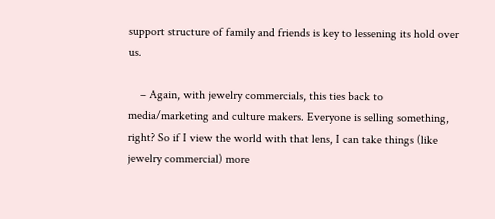support structure of family and friends is key to lessening its hold over us.

    – Again, with jewelry commercials, this ties back to media/marketing and culture makers. Everyone is selling something, right? So if I view the world with that lens, I can take things (like jewelry commercial) more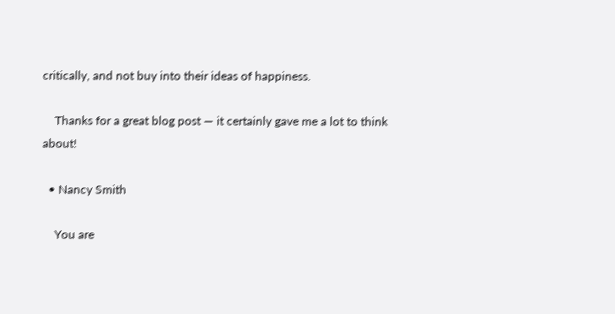critically, and not buy into their ideas of happiness.

    Thanks for a great blog post — it certainly gave me a lot to think about!

  • Nancy Smith

    You are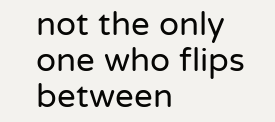not the only one who flips between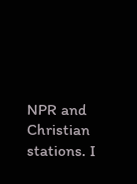NPR and Christian stations. I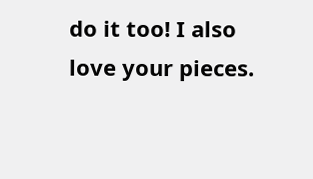do it too! I also love your pieces.